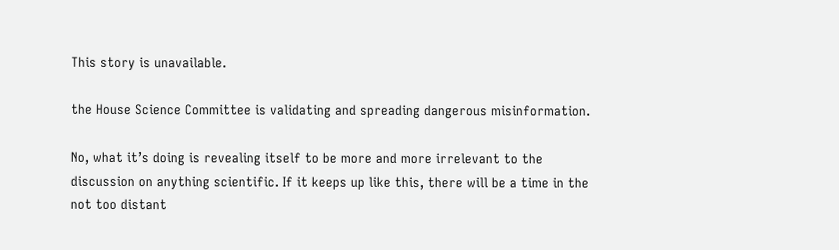This story is unavailable.

the House Science Committee is validating and spreading dangerous misinformation.

No, what it’s doing is revealing itself to be more and more irrelevant to the discussion on anything scientific. If it keeps up like this, there will be a time in the not too distant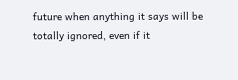future when anything it says will be totally ignored, even if it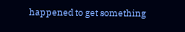happened to get something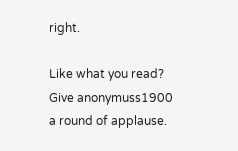right.

Like what you read? Give anonymuss1900 a round of applause.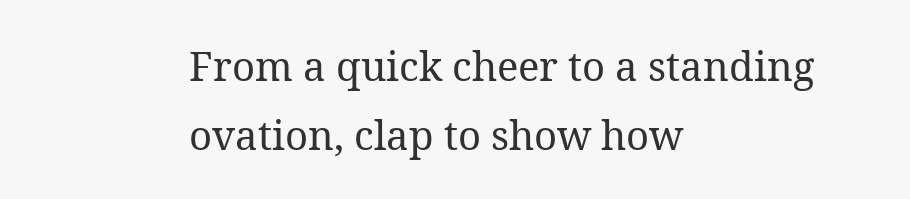From a quick cheer to a standing ovation, clap to show how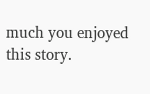much you enjoyed this story.